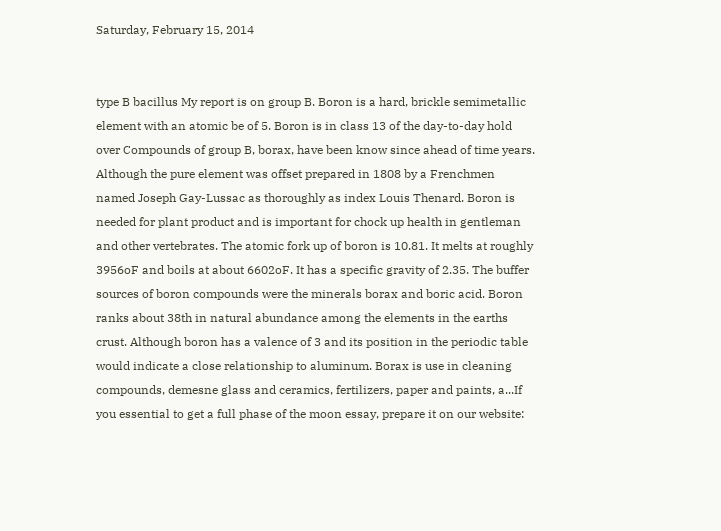Saturday, February 15, 2014


type B bacillus My report is on group B. Boron is a hard, brickle semimetallic element with an atomic be of 5. Boron is in class 13 of the day-to-day hold over Compounds of group B, borax, have been know since ahead of time years. Although the pure element was offset prepared in 1808 by a Frenchmen named Joseph Gay-Lussac as thoroughly as index Louis Thenard. Boron is needed for plant product and is important for chock up health in gentleman and other vertebrates. The atomic fork up of boron is 10.81. It melts at roughly 3956oF and boils at about 6602oF. It has a specific gravity of 2.35. The buffer sources of boron compounds were the minerals borax and boric acid. Boron ranks about 38th in natural abundance among the elements in the earths crust. Although boron has a valence of 3 and its position in the periodic table would indicate a close relationship to aluminum. Borax is use in cleaning compounds, demesne glass and ceramics, fertilizers, paper and paints, a...If you essential to get a full phase of the moon essay, prepare it on our website: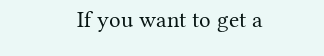If you want to get a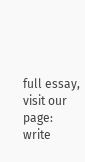full essay, visit our page: write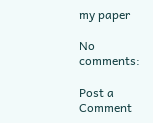my paper

No comments:

Post a Comment